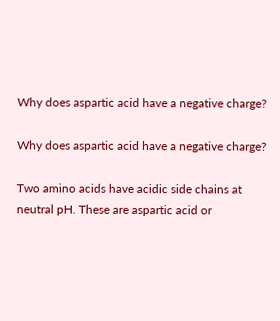Why does aspartic acid have a negative charge?

Why does aspartic acid have a negative charge?

Two amino acids have acidic side chains at neutral pH. These are aspartic acid or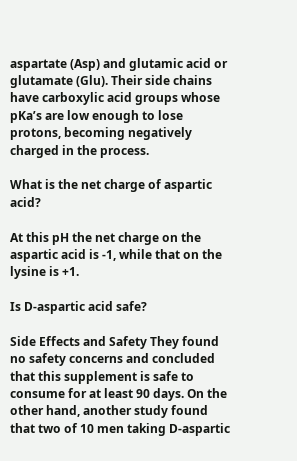aspartate (Asp) and glutamic acid or glutamate (Glu). Their side chains have carboxylic acid groups whose pKa’s are low enough to lose protons, becoming negatively charged in the process.

What is the net charge of aspartic acid?

At this pH the net charge on the aspartic acid is -1, while that on the lysine is +1.

Is D-aspartic acid safe?

Side Effects and Safety They found no safety concerns and concluded that this supplement is safe to consume for at least 90 days. On the other hand, another study found that two of 10 men taking D-aspartic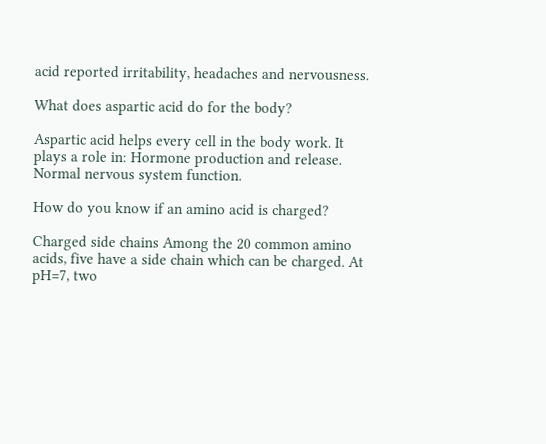acid reported irritability, headaches and nervousness.

What does aspartic acid do for the body?

Aspartic acid helps every cell in the body work. It plays a role in: Hormone production and release. Normal nervous system function.

How do you know if an amino acid is charged?

Charged side chains Among the 20 common amino acids, five have a side chain which can be charged. At pH=7, two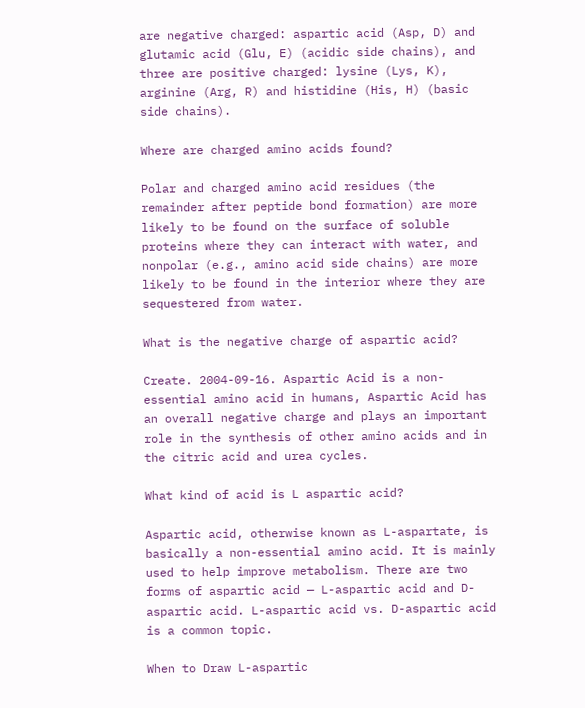are negative charged: aspartic acid (Asp, D) and glutamic acid (Glu, E) (acidic side chains), and three are positive charged: lysine (Lys, K), arginine (Arg, R) and histidine (His, H) (basic side chains).

Where are charged amino acids found?

Polar and charged amino acid residues (the remainder after peptide bond formation) are more likely to be found on the surface of soluble proteins where they can interact with water, and nonpolar (e.g., amino acid side chains) are more likely to be found in the interior where they are sequestered from water.

What is the negative charge of aspartic acid?

Create. 2004-09-16. Aspartic Acid is a non-essential amino acid in humans, Aspartic Acid has an overall negative charge and plays an important role in the synthesis of other amino acids and in the citric acid and urea cycles.

What kind of acid is L aspartic acid?

Aspartic acid, otherwise known as L-aspartate, is basically a non-essential amino acid. It is mainly used to help improve metabolism. There are two forms of aspartic acid — L-aspartic acid and D-aspartic acid. L-aspartic acid vs. D-aspartic acid is a common topic.

When to Draw L-aspartic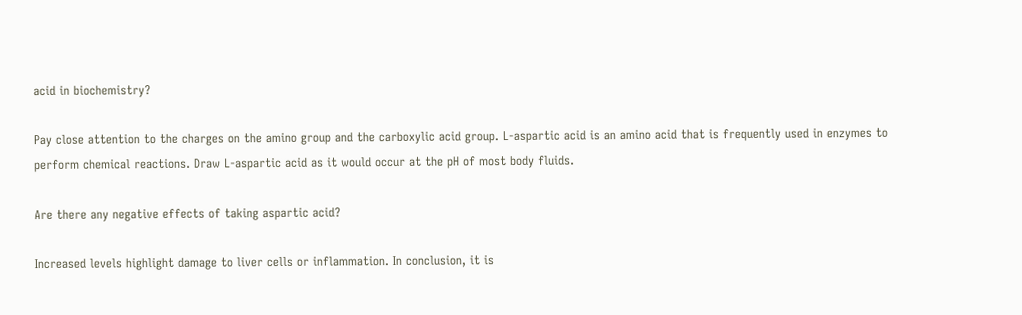acid in biochemistry?

Pay close attention to the charges on the amino group and the carboxylic acid group. L-aspartic acid is an amino acid that is frequently used in enzymes to perform chemical reactions. Draw L-aspartic acid as it would occur at the pH of most body fluids.

Are there any negative effects of taking aspartic acid?

Increased levels highlight damage to liver cells or inflammation. In conclusion, it is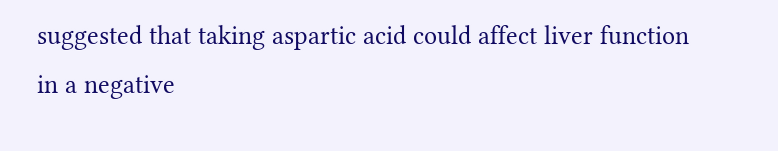suggested that taking aspartic acid could affect liver function in a negative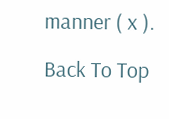manner ( x ).

Back To Top